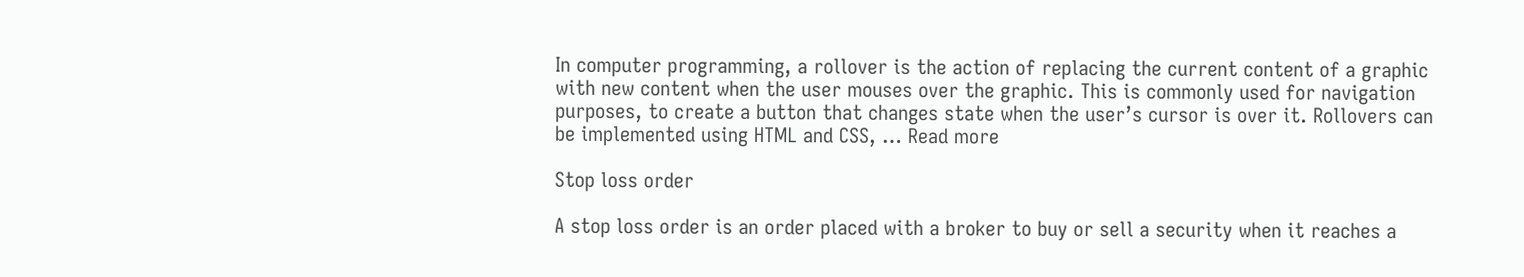In computer programming, a rollover is the action of replacing the current content of a graphic with new content when the user mouses over the graphic. This is commonly used for navigation purposes, to create a button that changes state when the user’s cursor is over it. Rollovers can be implemented using HTML and CSS, … Read more

Stop loss order

A stop loss order is an order placed with a broker to buy or sell a security when it reaches a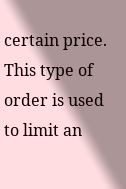certain price. This type of order is used to limit an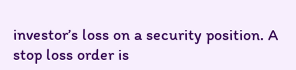investor’s loss on a security position. A stop loss order is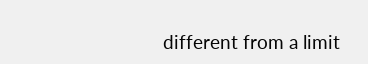different from a limit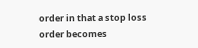order in that a stop loss order becomes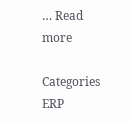… Read more

Categories ERP